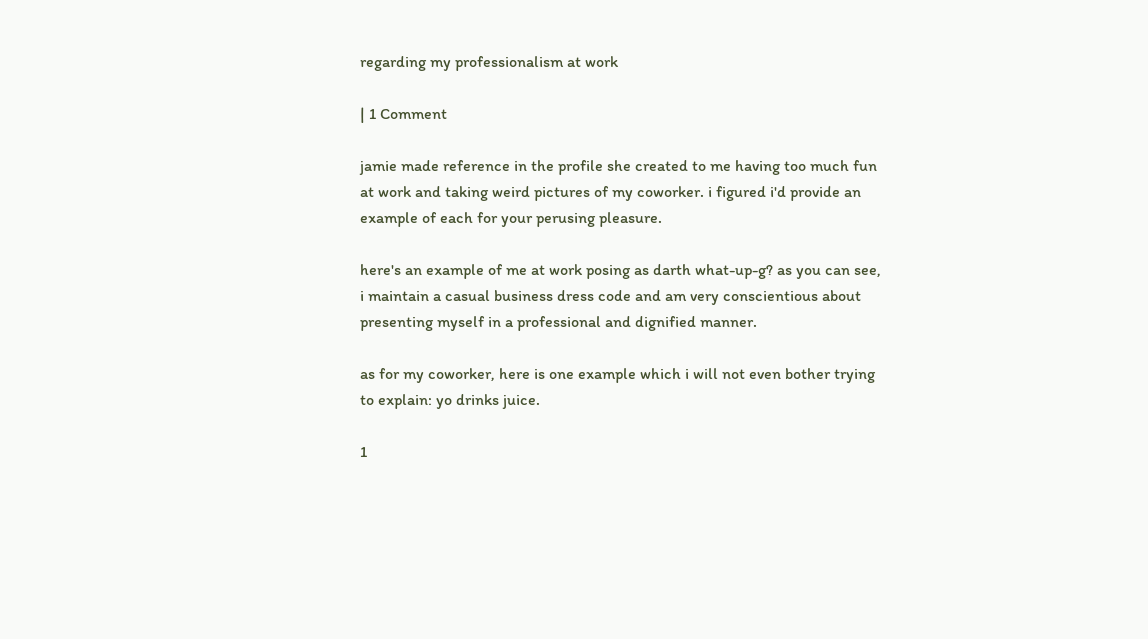regarding my professionalism at work

| 1 Comment

jamie made reference in the profile she created to me having too much fun at work and taking weird pictures of my coworker. i figured i'd provide an example of each for your perusing pleasure.

here's an example of me at work posing as darth what-up-g? as you can see, i maintain a casual business dress code and am very conscientious about presenting myself in a professional and dignified manner.

as for my coworker, here is one example which i will not even bother trying to explain: yo drinks juice.

1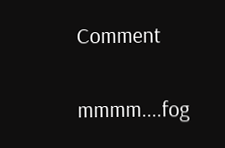Comment

mmmm....fog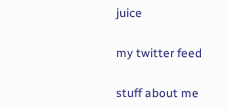juice

my twitter feed

stuff about me